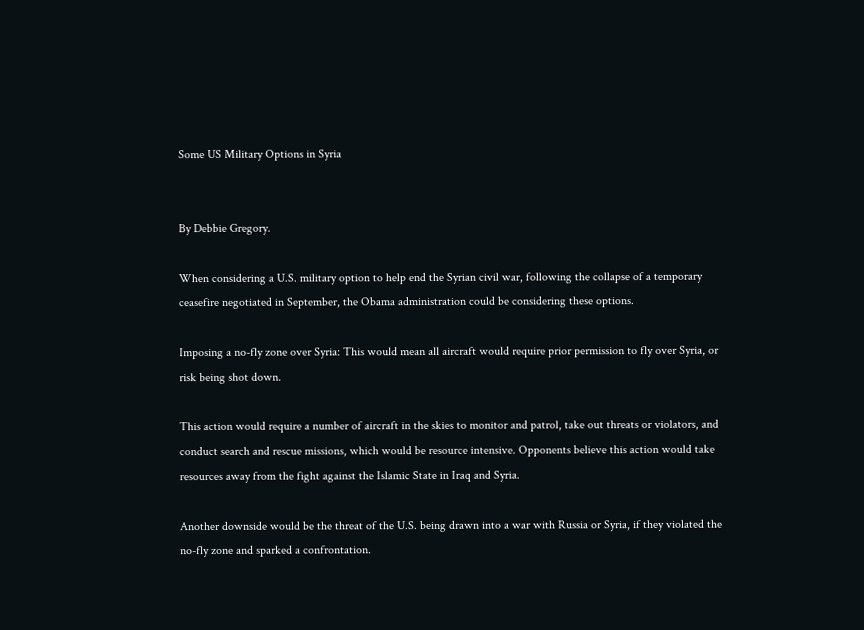Some US Military Options in Syria


By Debbie Gregory.

When considering a U.S. military option to help end the Syrian civil war, following the collapse of a temporary ceasefire negotiated in September, the Obama administration could be considering these options.

Imposing a no-fly zone over Syria: This would mean all aircraft would require prior permission to fly over Syria, or risk being shot down.

This action would require a number of aircraft in the skies to monitor and patrol, take out threats or violators, and conduct search and rescue missions, which would be resource intensive. Opponents believe this action would take resources away from the fight against the Islamic State in Iraq and Syria.

Another downside would be the threat of the U.S. being drawn into a war with Russia or Syria, if they violated the no-fly zone and sparked a confrontation.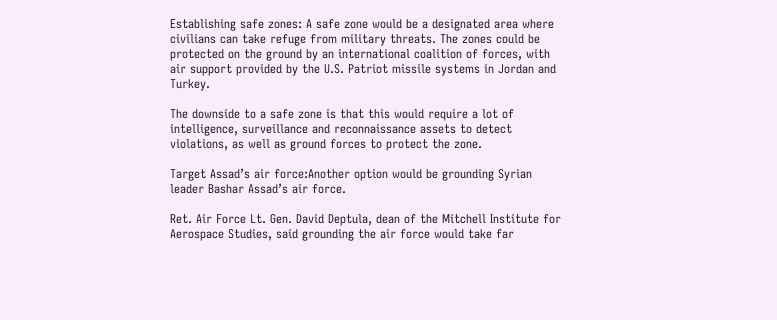Establishing safe zones: A safe zone would be a designated area where civilians can take refuge from military threats. The zones could be protected on the ground by an international coalition of forces, with air support provided by the U.S. Patriot missile systems in Jordan and Turkey.

The downside to a safe zone is that this would require a lot of intelligence, surveillance and reconnaissance assets to detect violations, as well as ground forces to protect the zone.

Target Assad’s air force:Another option would be grounding Syrian leader Bashar Assad’s air force.

Ret. Air Force Lt. Gen. David Deptula, dean of the Mitchell Institute for Aerospace Studies, said grounding the air force would take far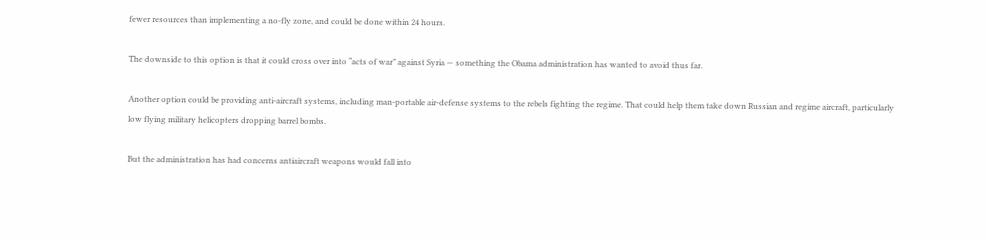fewer resources than implementing a no-fly zone, and could be done within 24 hours.

The downside to this option is that it could cross over into “acts of war” against Syria — something the Obama administration has wanted to avoid thus far.

Another option could be providing anti-aircraft systems, including man-portable air-defense systems to the rebels fighting the regime. That could help them take down Russian and regime aircraft, particularly low flying military helicopters dropping barrel bombs.

But the administration has had concerns antiaircraft weapons would fall into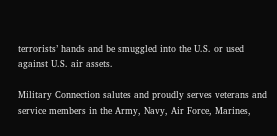terrorists’ hands and be smuggled into the U.S. or used against U.S. air assets.

Military Connection salutes and proudly serves veterans and service members in the Army, Navy, Air Force, Marines,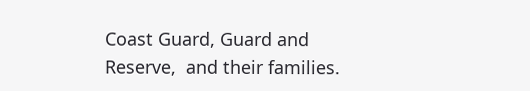Coast Guard, Guard and Reserve,  and their families.